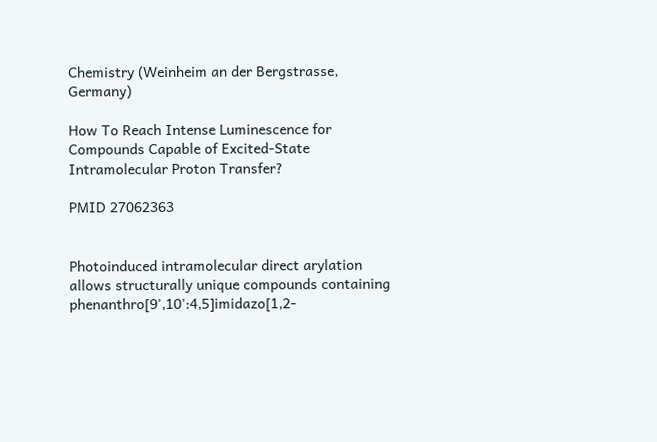Chemistry (Weinheim an der Bergstrasse, Germany)

How To Reach Intense Luminescence for Compounds Capable of Excited-State Intramolecular Proton Transfer?

PMID 27062363


Photoinduced intramolecular direct arylation allows structurally unique compounds containing phenanthro[9',10':4,5]imidazo[1,2-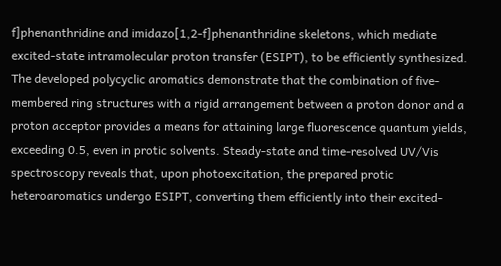f]phenanthridine and imidazo[1,2-f]phenanthridine skeletons, which mediate excited-state intramolecular proton transfer (ESIPT), to be efficiently synthesized. The developed polycyclic aromatics demonstrate that the combination of five-membered ring structures with a rigid arrangement between a proton donor and a proton acceptor provides a means for attaining large fluorescence quantum yields, exceeding 0.5, even in protic solvents. Steady-state and time-resolved UV/Vis spectroscopy reveals that, upon photoexcitation, the prepared protic heteroaromatics undergo ESIPT, converting them efficiently into their excited-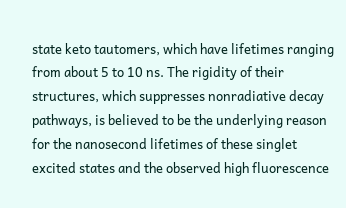state keto tautomers, which have lifetimes ranging from about 5 to 10 ns. The rigidity of their structures, which suppresses nonradiative decay pathways, is believed to be the underlying reason for the nanosecond lifetimes of these singlet excited states and the observed high fluorescence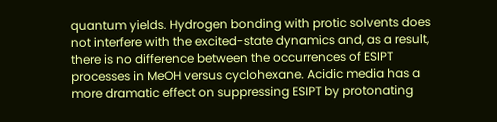quantum yields. Hydrogen bonding with protic solvents does not interfere with the excited-state dynamics and, as a result, there is no difference between the occurrences of ESIPT processes in MeOH versus cyclohexane. Acidic media has a more dramatic effect on suppressing ESIPT by protonating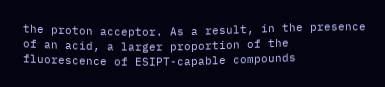the proton acceptor. As a result, in the presence of an acid, a larger proportion of the fluorescence of ESIPT-capable compounds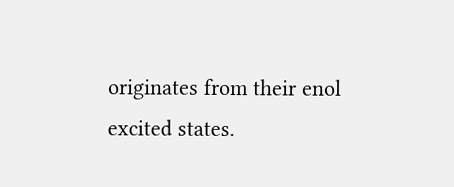originates from their enol excited states.